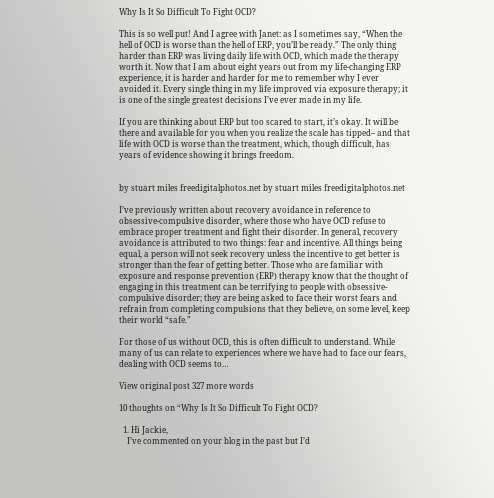Why Is It So Difficult To Fight OCD?

This is so well put! And I agree with Janet: as I sometimes say, “When the hell of OCD is worse than the hell of ERP, you’ll be ready.” The only thing harder than ERP was living daily life with OCD, which made the therapy worth it. Now that I am about eight years out from my life-changing ERP experience, it is harder and harder for me to remember why I ever avoided it. Every single thing in my life improved via exposure therapy; it is one of the single greatest decisions I’ve ever made in my life.

If you are thinking about ERP but too scared to start, it’s okay. It will be there and available for you when you realize the scale has tipped– and that life with OCD is worse than the treatment, which, though difficult, has years of evidence showing it brings freedom.


by stuart miles freedigitalphotos.net by stuart miles freedigitalphotos.net

I’ve previously written about recovery avoidance in reference to obsessive-compulsive disorder, where those who have OCD refuse to embrace proper treatment and fight their disorder. In general, recovery avoidance is attributed to two things: fear and incentive. All things being equal, a person will not seek recovery unless the incentive to get better is stronger than the fear of getting better. Those who are familiar with exposure and response prevention (ERP) therapy know that the thought of engaging in this treatment can be terrifying to people with obsessive-compulsive disorder; they are being asked to face their worst fears and refrain from completing compulsions that they believe, on some level, keep their world “safe.”

For those of us without OCD, this is often difficult to understand. While many of us can relate to experiences where we have had to face our fears, dealing with OCD seems to…

View original post 327 more words

10 thoughts on “Why Is It So Difficult To Fight OCD?

  1. Hi Jackie,
    I’ve commented on your blog in the past but I’d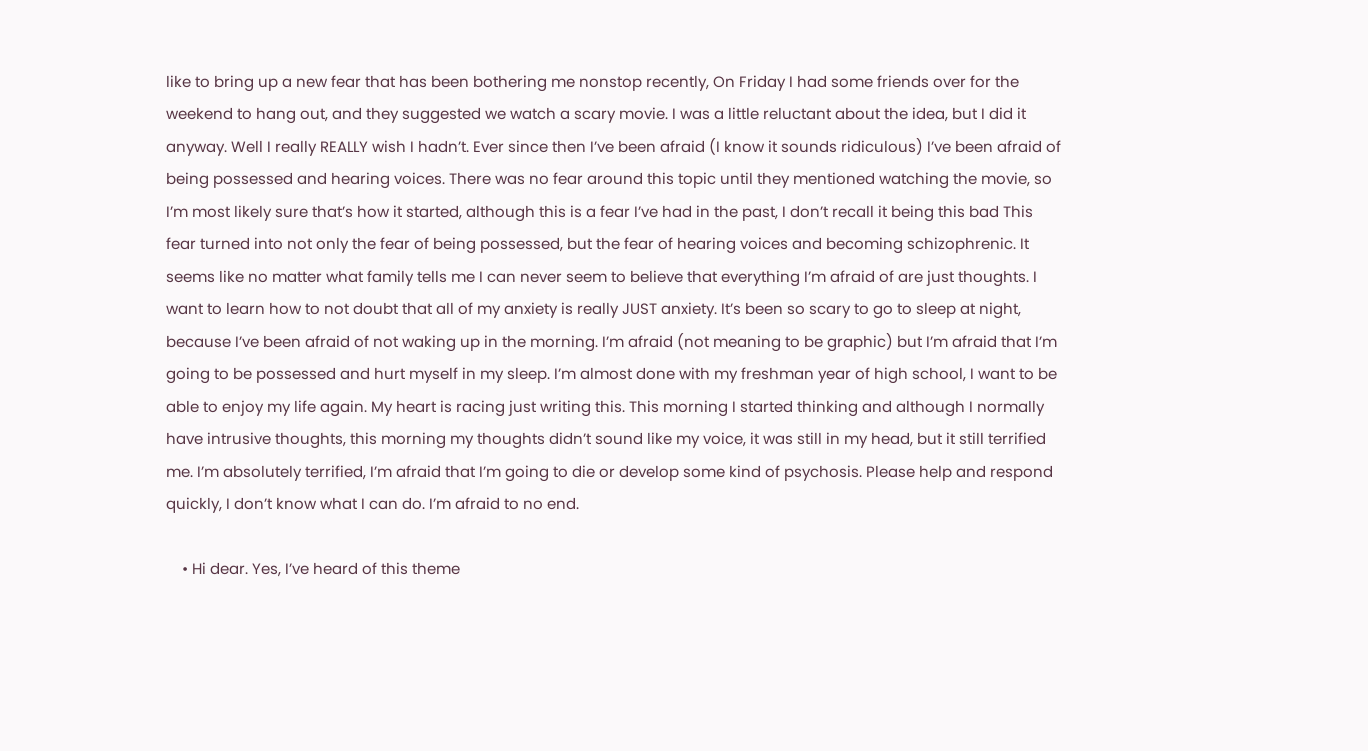like to bring up a new fear that has been bothering me nonstop recently, On Friday I had some friends over for the weekend to hang out, and they suggested we watch a scary movie. I was a little reluctant about the idea, but I did it anyway. Well I really REALLY wish I hadn’t. Ever since then I’ve been afraid (I know it sounds ridiculous) I’ve been afraid of being possessed and hearing voices. There was no fear around this topic until they mentioned watching the movie, so I’m most likely sure that’s how it started, although this is a fear I’ve had in the past, I don’t recall it being this bad This fear turned into not only the fear of being possessed, but the fear of hearing voices and becoming schizophrenic. It seems like no matter what family tells me I can never seem to believe that everything I’m afraid of are just thoughts. I want to learn how to not doubt that all of my anxiety is really JUST anxiety. It’s been so scary to go to sleep at night, because I’ve been afraid of not waking up in the morning. I’m afraid (not meaning to be graphic) but I’m afraid that I’m going to be possessed and hurt myself in my sleep. I’m almost done with my freshman year of high school, I want to be able to enjoy my life again. My heart is racing just writing this. This morning I started thinking and although I normally have intrusive thoughts, this morning my thoughts didn’t sound like my voice, it was still in my head, but it still terrified me. I’m absolutely terrified, I’m afraid that I’m going to die or develop some kind of psychosis. Please help and respond quickly, I don’t know what I can do. I’m afraid to no end.

    • Hi dear. Yes, I’ve heard of this theme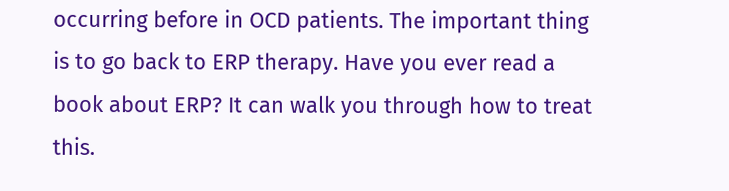occurring before in OCD patients. The important thing is to go back to ERP therapy. Have you ever read a book about ERP? It can walk you through how to treat this.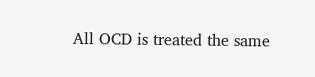All OCD is treated the same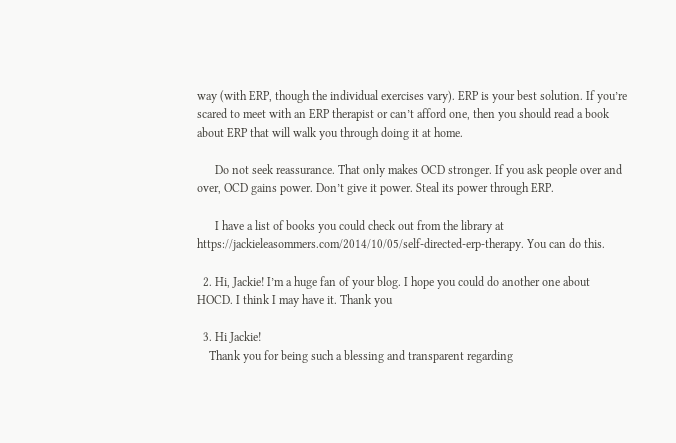way (with ERP, though the individual exercises vary). ERP is your best solution. If you’re scared to meet with an ERP therapist or can’t afford one, then you should read a book about ERP that will walk you through doing it at home.

      Do not seek reassurance. That only makes OCD stronger. If you ask people over and over, OCD gains power. Don’t give it power. Steal its power through ERP.

      I have a list of books you could check out from the library at https://jackieleasommers.com/2014/10/05/self-directed-erp-therapy. You can do this.

  2. Hi, Jackie! I’m a huge fan of your blog. I hope you could do another one about HOCD. I think I may have it. Thank you

  3. Hi Jackie!
    Thank you for being such a blessing and transparent regarding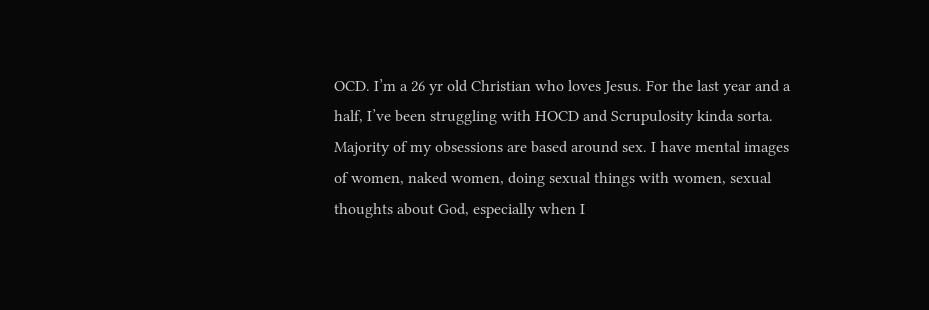OCD. I’m a 26 yr old Christian who loves Jesus. For the last year and a half, I’ve been struggling with HOCD and Scrupulosity kinda sorta. Majority of my obsessions are based around sex. I have mental images of women, naked women, doing sexual things with women, sexual thoughts about God, especially when I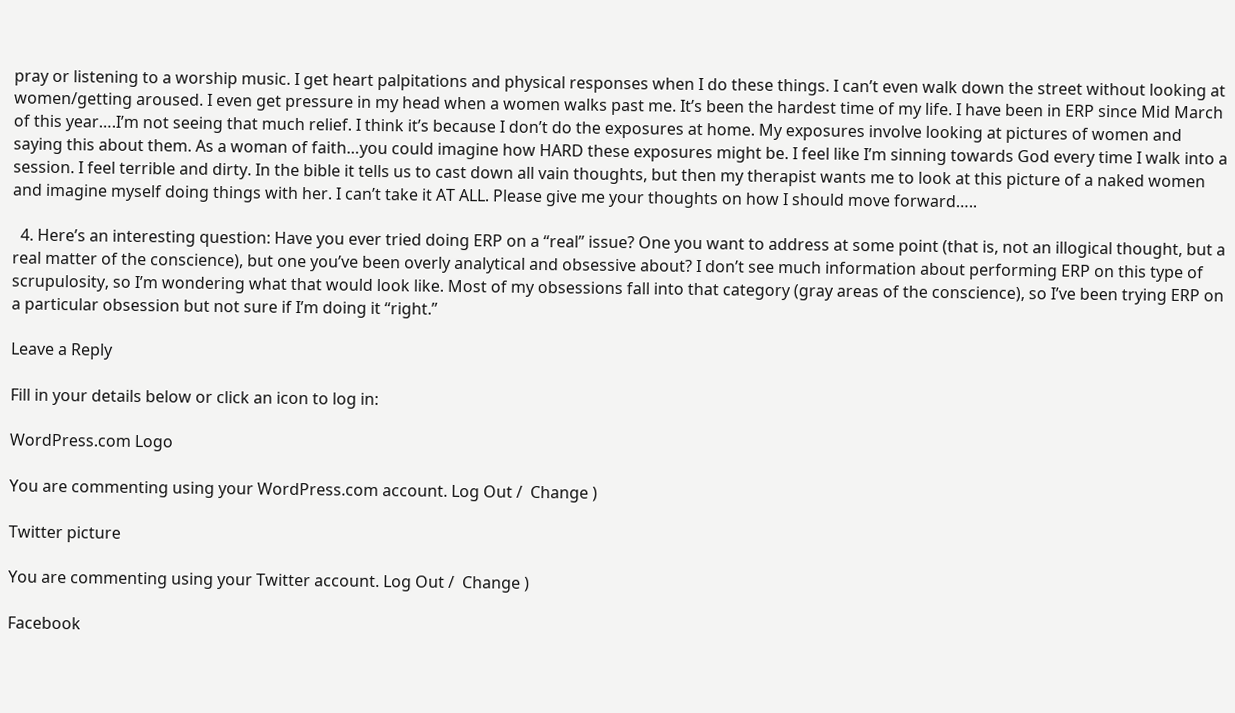pray or listening to a worship music. I get heart palpitations and physical responses when I do these things. I can’t even walk down the street without looking at women/getting aroused. I even get pressure in my head when a women walks past me. It’s been the hardest time of my life. I have been in ERP since Mid March of this year….I’m not seeing that much relief. I think it’s because I don’t do the exposures at home. My exposures involve looking at pictures of women and saying this about them. As a woman of faith…you could imagine how HARD these exposures might be. I feel like I’m sinning towards God every time I walk into a session. I feel terrible and dirty. In the bible it tells us to cast down all vain thoughts, but then my therapist wants me to look at this picture of a naked women and imagine myself doing things with her. I can’t take it AT ALL. Please give me your thoughts on how I should move forward…..

  4. Here’s an interesting question: Have you ever tried doing ERP on a “real” issue? One you want to address at some point (that is, not an illogical thought, but a real matter of the conscience), but one you’ve been overly analytical and obsessive about? I don’t see much information about performing ERP on this type of scrupulosity, so I’m wondering what that would look like. Most of my obsessions fall into that category (gray areas of the conscience), so I’ve been trying ERP on a particular obsession but not sure if I’m doing it “right.”

Leave a Reply

Fill in your details below or click an icon to log in:

WordPress.com Logo

You are commenting using your WordPress.com account. Log Out /  Change )

Twitter picture

You are commenting using your Twitter account. Log Out /  Change )

Facebook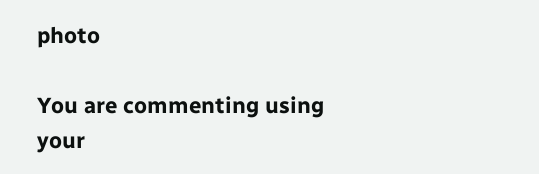photo

You are commenting using your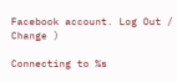Facebook account. Log Out /  Change )

Connecting to %s